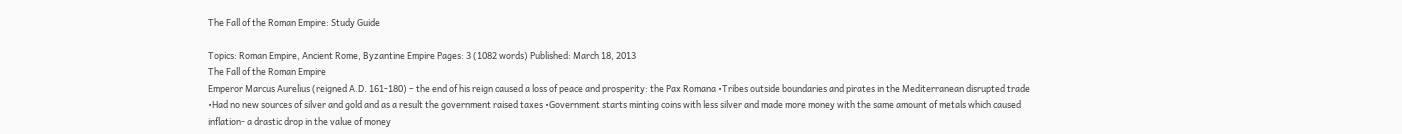The Fall of the Roman Empire: Study Guide

Topics: Roman Empire, Ancient Rome, Byzantine Empire Pages: 3 (1082 words) Published: March 18, 2013
The Fall of the Roman Empire
Emperor Marcus Aurelius (reigned A.D. 161-180) – the end of his reign caused a loss of peace and prosperity: the Pax Romana •Tribes outside boundaries and pirates in the Mediterranean disrupted trade •Had no new sources of silver and gold and as a result the government raised taxes •Government starts minting coins with less silver and made more money with the same amount of metals which caused inflation- a drastic drop in the value of money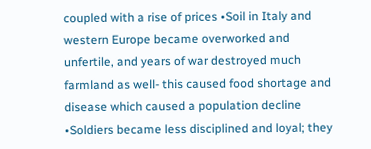coupled with a rise of prices •Soil in Italy and western Europe became overworked and unfertile, and years of war destroyed much farmland as well- this caused food shortage and disease which caused a population decline •Soldiers became less disciplined and loyal; they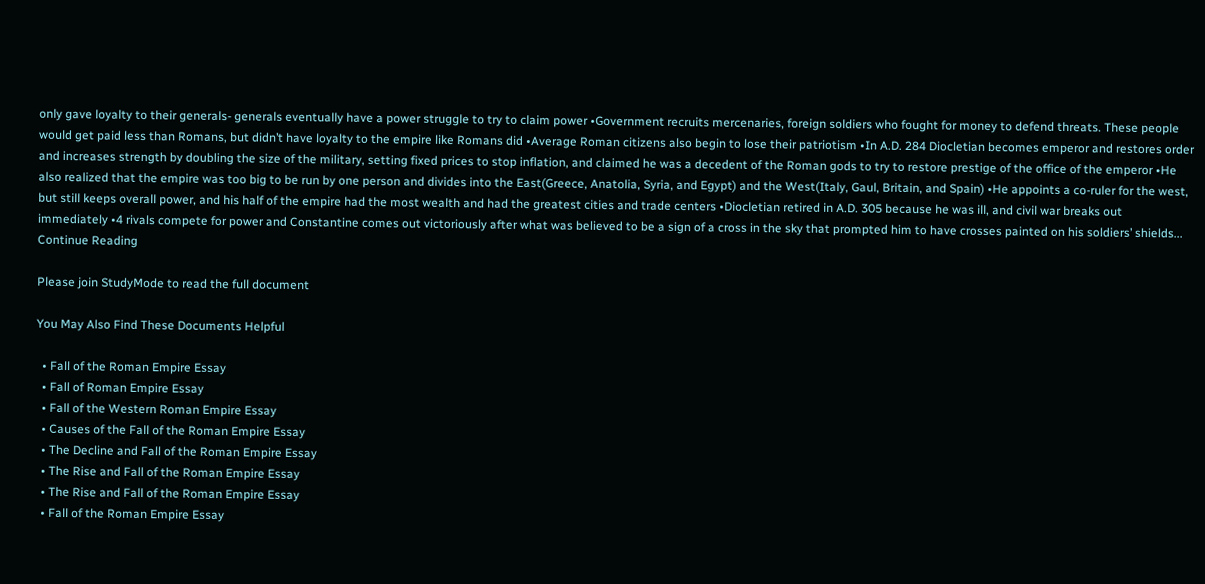only gave loyalty to their generals- generals eventually have a power struggle to try to claim power •Government recruits mercenaries, foreign soldiers who fought for money to defend threats. These people would get paid less than Romans, but didn’t have loyalty to the empire like Romans did •Average Roman citizens also begin to lose their patriotism •In A.D. 284 Diocletian becomes emperor and restores order and increases strength by doubling the size of the military, setting fixed prices to stop inflation, and claimed he was a decedent of the Roman gods to try to restore prestige of the office of the emperor •He also realized that the empire was too big to be run by one person and divides into the East(Greece, Anatolia, Syria, and Egypt) and the West(Italy, Gaul, Britain, and Spain) •He appoints a co-ruler for the west, but still keeps overall power, and his half of the empire had the most wealth and had the greatest cities and trade centers •Diocletian retired in A.D. 305 because he was ill, and civil war breaks out immediately •4 rivals compete for power and Constantine comes out victoriously after what was believed to be a sign of a cross in the sky that prompted him to have crosses painted on his soldiers’ shields...
Continue Reading

Please join StudyMode to read the full document

You May Also Find These Documents Helpful

  • Fall of the Roman Empire Essay
  • Fall of Roman Empire Essay
  • Fall of the Western Roman Empire Essay
  • Causes of the Fall of the Roman Empire Essay
  • The Decline and Fall of the Roman Empire Essay
  • The Rise and Fall of the Roman Empire Essay
  • The Rise and Fall of the Roman Empire Essay
  • Fall of the Roman Empire Essay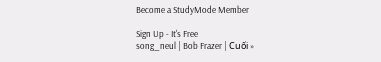Become a StudyMode Member

Sign Up - It's Free
song_neul | Bob Frazer | Cuối »